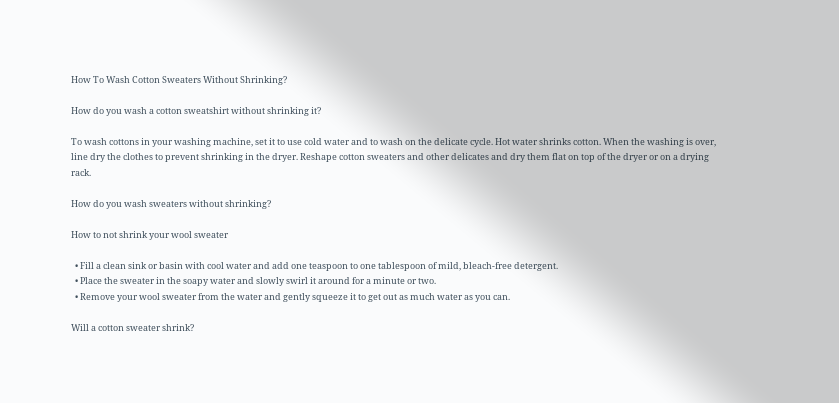How To Wash Cotton Sweaters Without Shrinking?

How do you wash a cotton sweatshirt without shrinking it?

To wash cottons in your washing machine, set it to use cold water and to wash on the delicate cycle. Hot water shrinks cotton. When the washing is over, line dry the clothes to prevent shrinking in the dryer. Reshape cotton sweaters and other delicates and dry them flat on top of the dryer or on a drying rack.

How do you wash sweaters without shrinking?

How to not shrink your wool sweater

  • Fill a clean sink or basin with cool water and add one teaspoon to one tablespoon of mild, bleach-free detergent.
  • Place the sweater in the soapy water and slowly swirl it around for a minute or two.
  • Remove your wool sweater from the water and gently squeeze it to get out as much water as you can.

Will a cotton sweater shrink?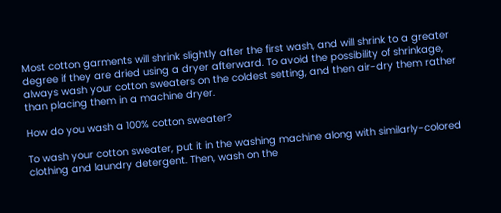Most cotton garments will shrink slightly after the first wash, and will shrink to a greater degree if they are dried using a dryer afterward. To avoid the possibility of shrinkage, always wash your cotton sweaters on the coldest setting, and then air-dry them rather than placing them in a machine dryer.

How do you wash a 100% cotton sweater?

To wash your cotton sweater, put it in the washing machine along with similarly-colored clothing and laundry detergent. Then, wash on the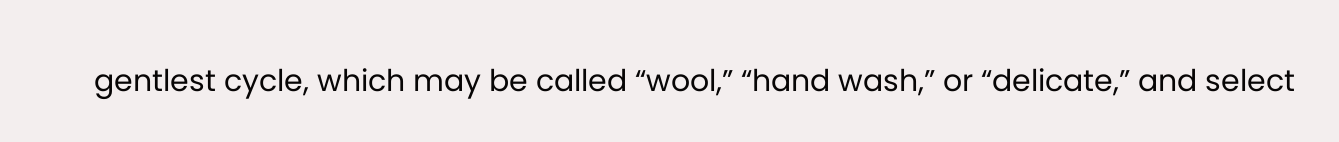gentlest cycle, which may be called “wool,” “hand wash,” or “delicate,” and select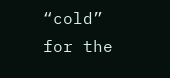“cold” for the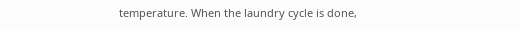temperature. When the laundry cycle is done,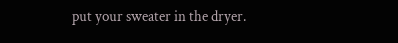put your sweater in the dryer.